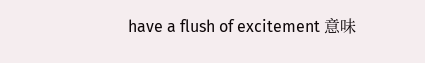have a flush of excitement 意味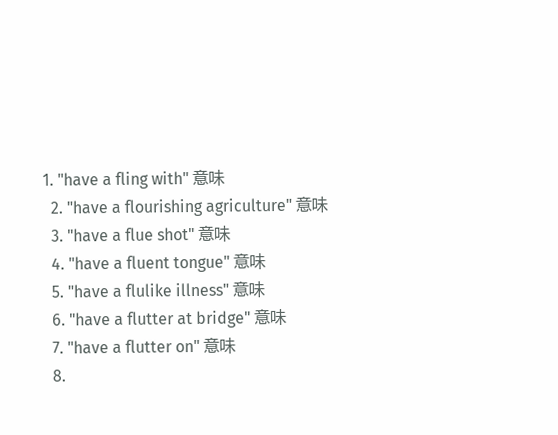1. "have a fling with" 意味
  2. "have a flourishing agriculture" 意味
  3. "have a flue shot" 意味
  4. "have a fluent tongue" 意味
  5. "have a flulike illness" 意味
  6. "have a flutter at bridge" 意味
  7. "have a flutter on" 意味
  8.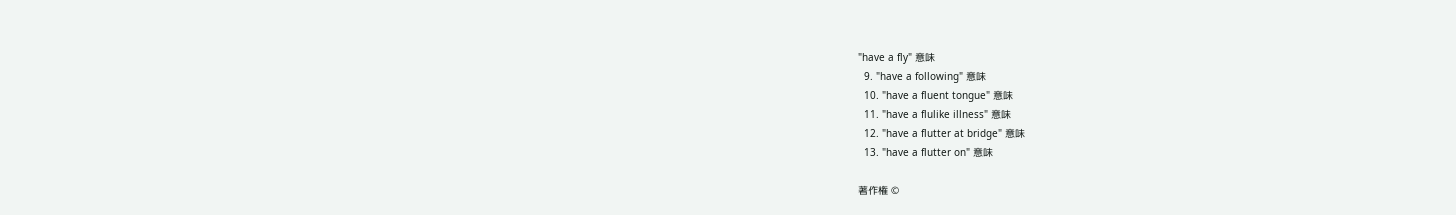"have a fly" 意味
  9. "have a following" 意味
  10. "have a fluent tongue" 意味
  11. "have a flulike illness" 意味
  12. "have a flutter at bridge" 意味
  13. "have a flutter on" 意味

著作権 ©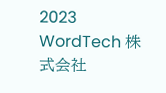2023 WordTech 株式会社